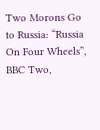Two Morons Go to Russia: “Russia On Four Wheels”, BBC Two,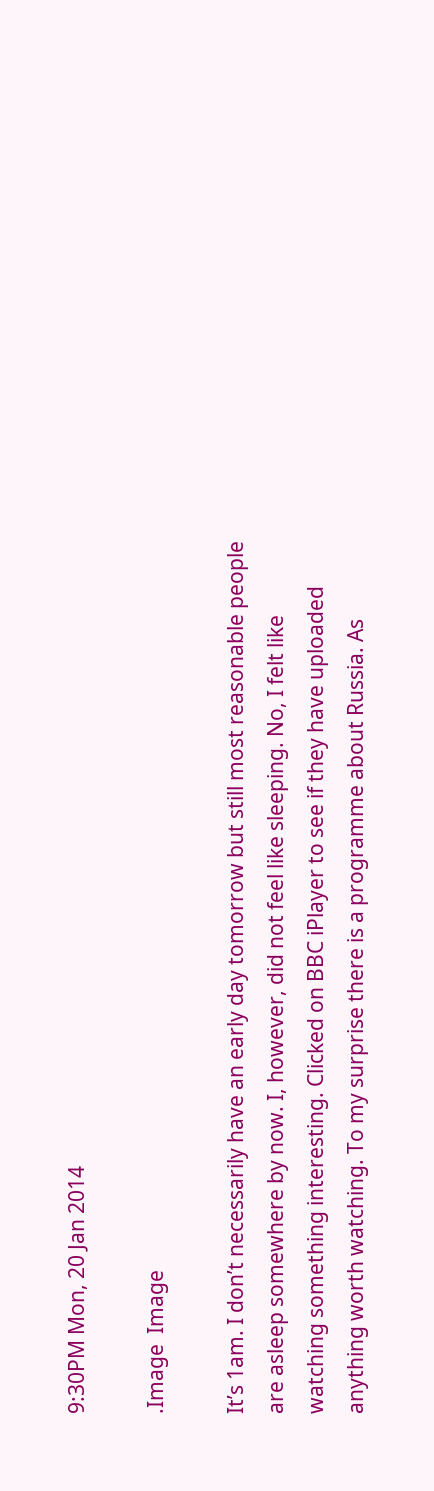9:30PM Mon, 20 Jan 2014

.Image  Image

It’s 1am. I don’t necessarily have an early day tomorrow but still most reasonable people are asleep somewhere by now. I, however, did not feel like sleeping. No, I felt like watching something interesting. Clicked on BBC iPlayer to see if they have uploaded anything worth watching. To my surprise there is a programme about Russia. As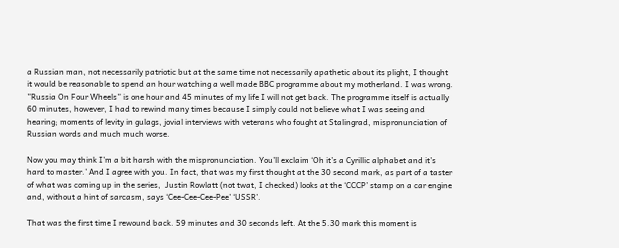a Russian man, not necessarily patriotic but at the same time not necessarily apathetic about its plight, I thought it would be reasonable to spend an hour watching a well made BBC programme about my motherland. I was wrong.  ”Russia On Four Wheels” is one hour and 45 minutes of my life I will not get back. The programme itself is actually 60 minutes, however, I had to rewind many times because I simply could not believe what I was seeing and hearing; moments of levity in gulags, jovial interviews with veterans who fought at Stalingrad, mispronunciation of Russian words and much much worse.

Now you may think I’m a bit harsh with the mispronunciation. You’ll exclaim ‘Oh it’s a Cyrillic alphabet and it’s hard to master.’ And I agree with you. In fact, that was my first thought at the 30 second mark, as part of a taster of what was coming up in the series,  Justin Rowlatt (not twat, I checked) looks at the ‘CCCP’ stamp on a car engine and, without a hint of sarcasm, says ‘Cee-Cee-Cee-Pee’ ‘USSR’.

That was the first time I rewound back. 59 minutes and 30 seconds left. At the 5.30 mark this moment is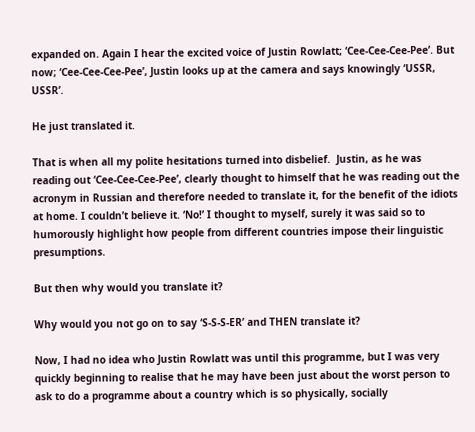expanded on. Again I hear the excited voice of Justin Rowlatt; ‘Cee-Cee-Cee-Pee’. But now; ‘Cee-Cee-Cee-Pee’, Justin looks up at the camera and says knowingly ‘USSR, USSR’.

He just translated it.

That is when all my polite hesitations turned into disbelief.  Justin, as he was reading out ‘Cee-Cee-Cee-Pee’, clearly thought to himself that he was reading out the acronym in Russian and therefore needed to translate it, for the benefit of the idiots at home. I couldn’t believe it. ‘No!’ I thought to myself, surely it was said so to humorously highlight how people from different countries impose their linguistic presumptions.

But then why would you translate it?

Why would you not go on to say ‘S-S-S-ER’ and THEN translate it?

Now, I had no idea who Justin Rowlatt was until this programme, but I was very quickly beginning to realise that he may have been just about the worst person to ask to do a programme about a country which is so physically, socially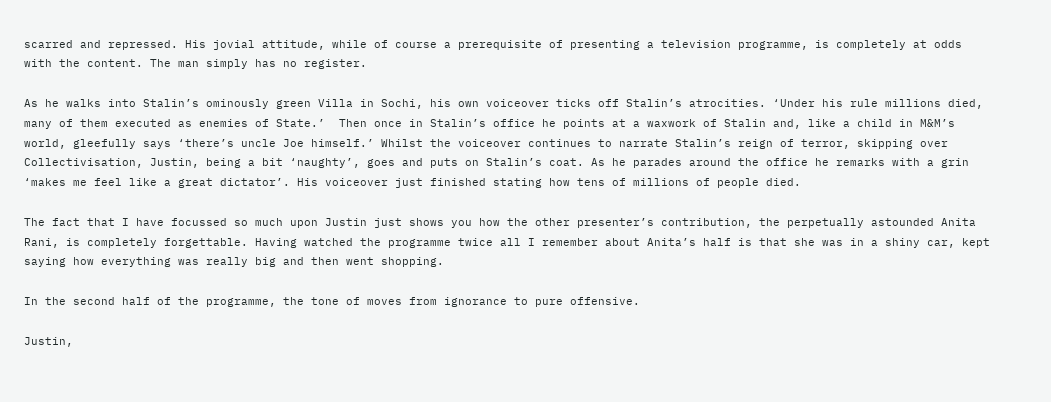scarred and repressed. His jovial attitude, while of course a prerequisite of presenting a television programme, is completely at odds with the content. The man simply has no register.

As he walks into Stalin’s ominously green Villa in Sochi, his own voiceover ticks off Stalin’s atrocities. ‘Under his rule millions died, many of them executed as enemies of State.’  Then once in Stalin’s office he points at a waxwork of Stalin and, like a child in M&M’s world, gleefully says ‘there’s uncle Joe himself.’ Whilst the voiceover continues to narrate Stalin’s reign of terror, skipping over Collectivisation, Justin, being a bit ‘naughty’, goes and puts on Stalin’s coat. As he parades around the office he remarks with a grin ‘makes me feel like a great dictator’. His voiceover just finished stating how tens of millions of people died.

The fact that I have focussed so much upon Justin just shows you how the other presenter’s contribution, the perpetually astounded Anita Rani, is completely forgettable. Having watched the programme twice all I remember about Anita’s half is that she was in a shiny car, kept saying how everything was really big and then went shopping.

In the second half of the programme, the tone of moves from ignorance to pure offensive.

Justin,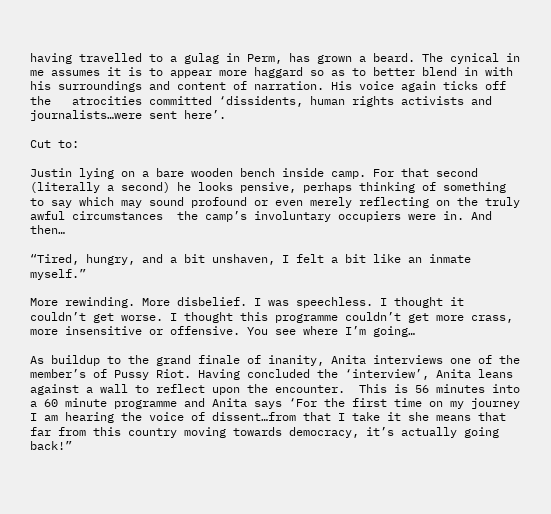having travelled to a gulag in Perm, has grown a beard. The cynical in me assumes it is to appear more haggard so as to better blend in with his surroundings and content of narration. His voice again ticks off the   atrocities committed ‘dissidents, human rights activists and journalists…were sent here’.

Cut to:

Justin lying on a bare wooden bench inside camp. For that second (literally a second) he looks pensive, perhaps thinking of something to say which may sound profound or even merely reflecting on the truly awful circumstances  the camp’s involuntary occupiers were in. And then…

“Tired, hungry, and a bit unshaven, I felt a bit like an inmate myself.”

More rewinding. More disbelief. I was speechless. I thought it couldn’t get worse. I thought this programme couldn’t get more crass, more insensitive or offensive. You see where I’m going…

As buildup to the grand finale of inanity, Anita interviews one of the member’s of Pussy Riot. Having concluded the ‘interview’, Anita leans against a wall to reflect upon the encounter.  This is 56 minutes into a 60 minute programme and Anita says ‘For the first time on my journey I am hearing the voice of dissent…from that I take it she means that far from this country moving towards democracy, it’s actually going back!”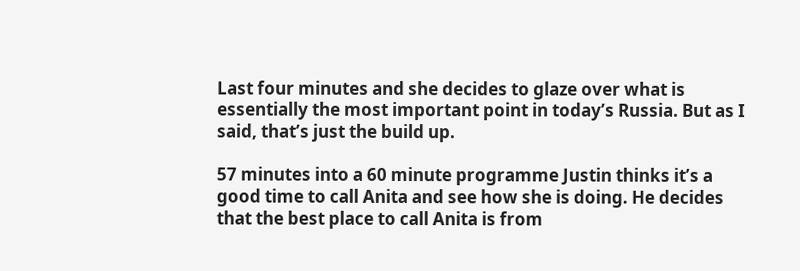Last four minutes and she decides to glaze over what is essentially the most important point in today’s Russia. But as I said, that’s just the build up.

57 minutes into a 60 minute programme Justin thinks it’s a good time to call Anita and see how she is doing. He decides that the best place to call Anita is from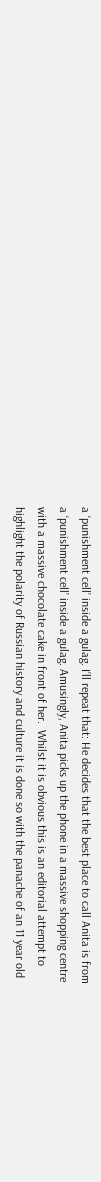a ‘punishment cell’ inside a gulag. I’ll repeat that: He decides that the best place to call Anita is from a ‘punishment cell’ inside a gulag. Amusingly, Anita picks up the phone in a massive shopping centre with a massive chocolate cake in front of her.  Whilst it is obvious this is an editorial attempt to highlight the polarity of Russian history and culture it is done so with the panache of an 11 year old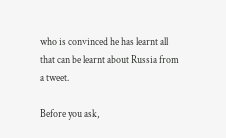who is convinced he has learnt all that can be learnt about Russia from a tweet.

Before you ask,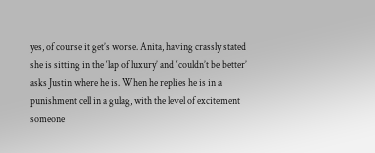yes, of course it get’s worse. Anita, having crassly stated she is sitting in the ‘lap of luxury’ and ‘couldn’t be better’ asks Justin where he is. When he replies he is in a punishment cell in a gulag, with the level of excitement someone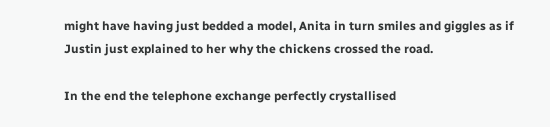might have having just bedded a model, Anita in turn smiles and giggles as if Justin just explained to her why the chickens crossed the road.

In the end the telephone exchange perfectly crystallised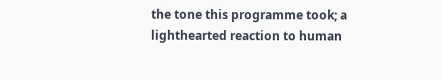the tone this programme took; a lighthearted reaction to human